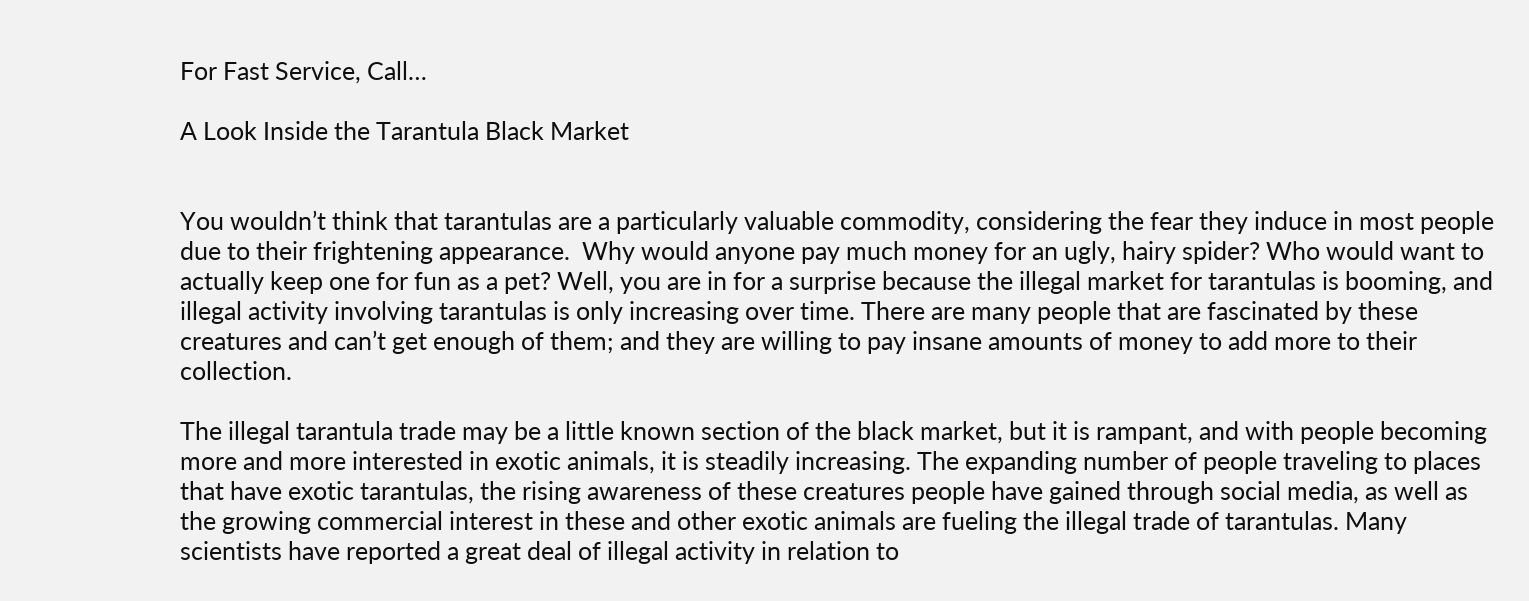For Fast Service, Call…

A Look Inside the Tarantula Black Market


You wouldn’t think that tarantulas are a particularly valuable commodity, considering the fear they induce in most people due to their frightening appearance.  Why would anyone pay much money for an ugly, hairy spider? Who would want to actually keep one for fun as a pet? Well, you are in for a surprise because the illegal market for tarantulas is booming, and illegal activity involving tarantulas is only increasing over time. There are many people that are fascinated by these creatures and can’t get enough of them; and they are willing to pay insane amounts of money to add more to their collection.

The illegal tarantula trade may be a little known section of the black market, but it is rampant, and with people becoming more and more interested in exotic animals, it is steadily increasing. The expanding number of people traveling to places that have exotic tarantulas, the rising awareness of these creatures people have gained through social media, as well as the growing commercial interest in these and other exotic animals are fueling the illegal trade of tarantulas. Many scientists have reported a great deal of illegal activity in relation to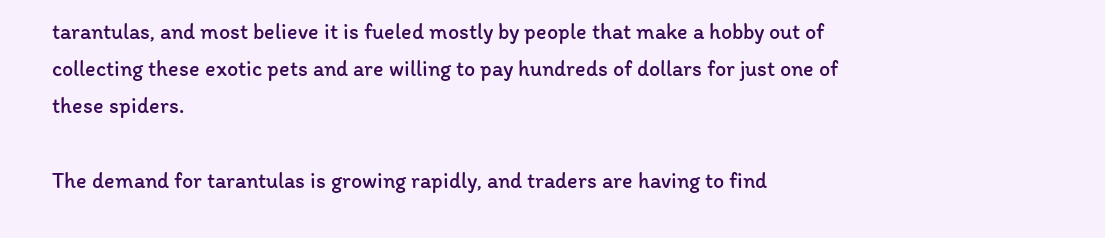tarantulas, and most believe it is fueled mostly by people that make a hobby out of collecting these exotic pets and are willing to pay hundreds of dollars for just one of these spiders.

The demand for tarantulas is growing rapidly, and traders are having to find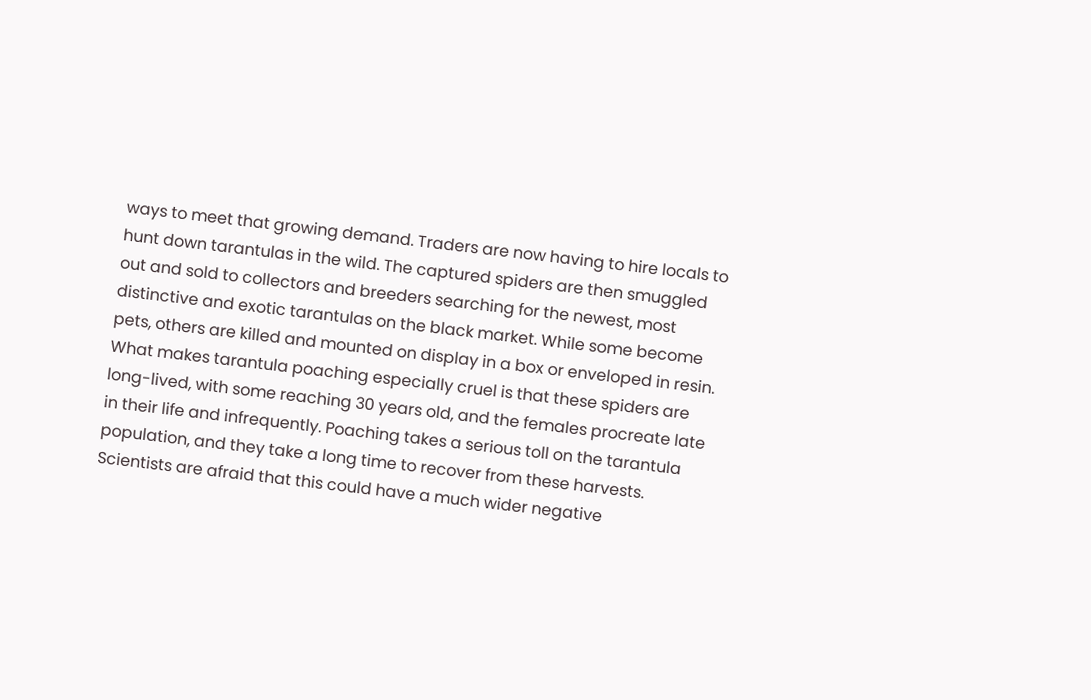ways to meet that growing demand. Traders are now having to hire locals to hunt down tarantulas in the wild. The captured spiders are then smuggled out and sold to collectors and breeders searching for the newest, most distinctive and exotic tarantulas on the black market. While some become pets, others are killed and mounted on display in a box or enveloped in resin. What makes tarantula poaching especially cruel is that these spiders are long-lived, with some reaching 30 years old, and the females procreate late in their life and infrequently. Poaching takes a serious toll on the tarantula population, and they take a long time to recover from these harvests. Scientists are afraid that this could have a much wider negative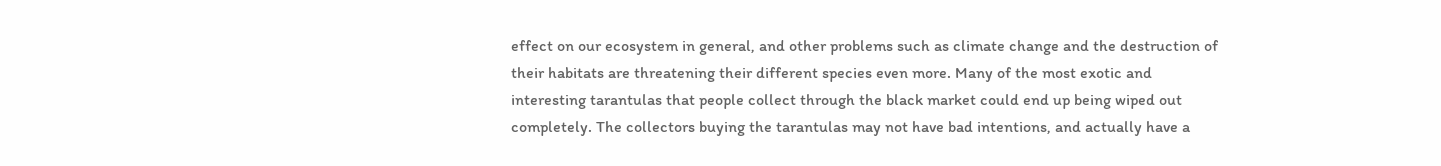effect on our ecosystem in general, and other problems such as climate change and the destruction of their habitats are threatening their different species even more. Many of the most exotic and interesting tarantulas that people collect through the black market could end up being wiped out completely. The collectors buying the tarantulas may not have bad intentions, and actually have a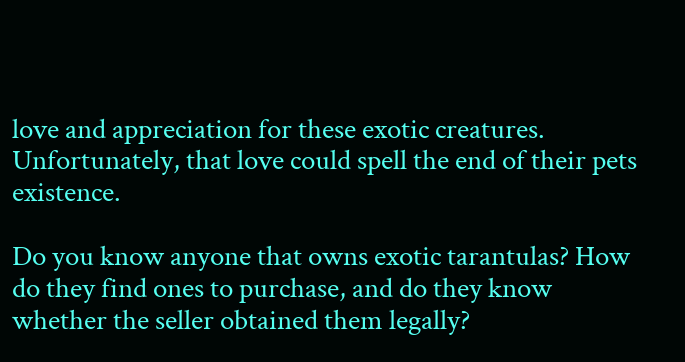love and appreciation for these exotic creatures. Unfortunately, that love could spell the end of their pets existence.

Do you know anyone that owns exotic tarantulas? How do they find ones to purchase, and do they know whether the seller obtained them legally?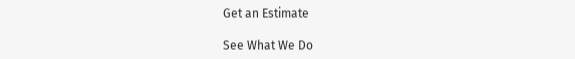Get an Estimate

See What We Do